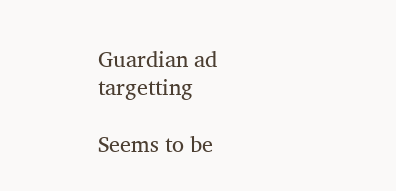Guardian ad targetting

Seems to be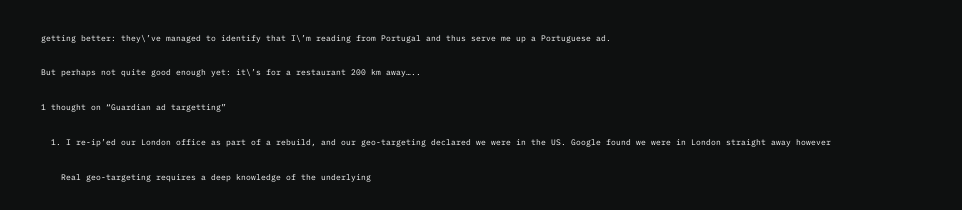getting better: they\’ve managed to identify that I\’m reading from Portugal and thus serve me up a Portuguese ad.

But perhaps not quite good enough yet: it\’s for a restaurant 200 km away…..

1 thought on “Guardian ad targetting”

  1. I re-ip’ed our London office as part of a rebuild, and our geo-targeting declared we were in the US. Google found we were in London straight away however

    Real geo-targeting requires a deep knowledge of the underlying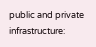public and private infrastructure: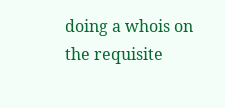doing a whois on the requisite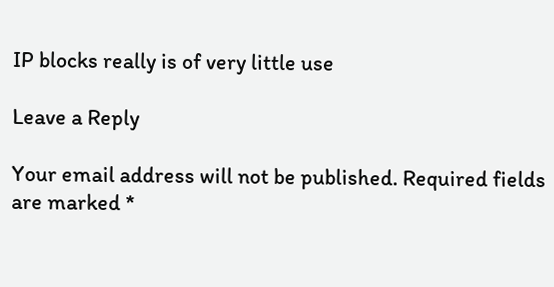IP blocks really is of very little use

Leave a Reply

Your email address will not be published. Required fields are marked *